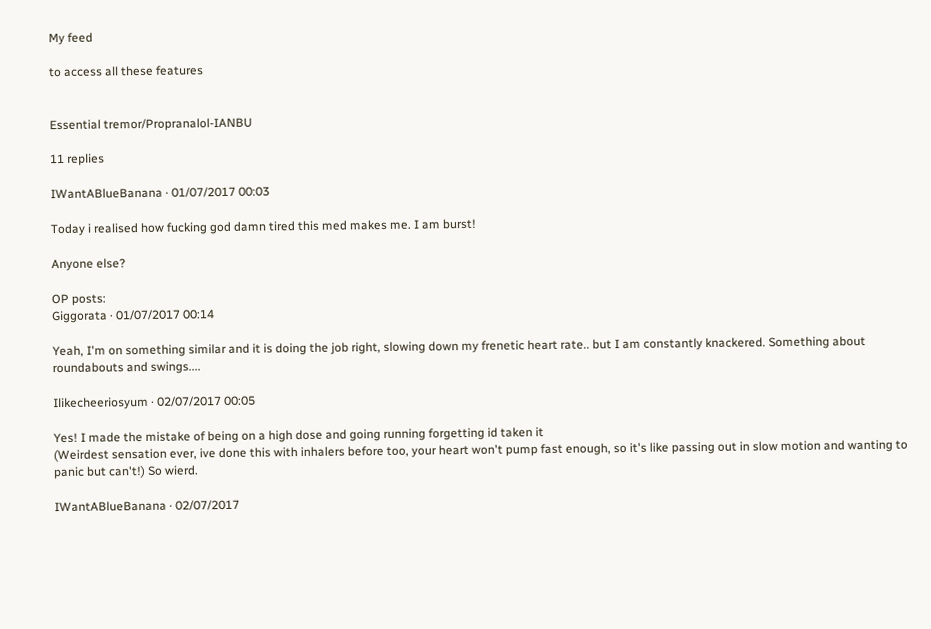My feed

to access all these features


Essential tremor/Propranalol-IANBU

11 replies

IWantABlueBanana · 01/07/2017 00:03

Today i realised how fucking god damn tired this med makes me. I am burst!

Anyone else?

OP posts:
Giggorata · 01/07/2017 00:14

Yeah, I'm on something similar and it is doing the job right, slowing down my frenetic heart rate.. but I am constantly knackered. Something about roundabouts and swings....

Ilikecheeriosyum · 02/07/2017 00:05

Yes! I made the mistake of being on a high dose and going running forgetting id taken it
(Weirdest sensation ever, ive done this with inhalers before too, your heart won't pump fast enough, so it's like passing out in slow motion and wanting to panic but can't!) So wierd.

IWantABlueBanana · 02/07/2017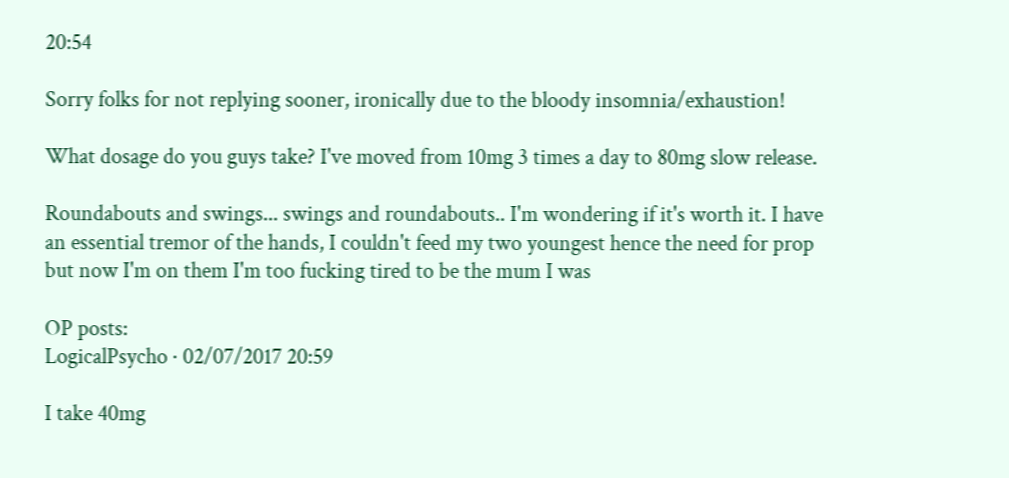20:54

Sorry folks for not replying sooner, ironically due to the bloody insomnia/exhaustion!

What dosage do you guys take? I've moved from 10mg 3 times a day to 80mg slow release.

Roundabouts and swings... swings and roundabouts.. I'm wondering if it's worth it. I have an essential tremor of the hands, I couldn't feed my two youngest hence the need for prop but now I'm on them I'm too fucking tired to be the mum I was

OP posts:
LogicalPsycho · 02/07/2017 20:59

I take 40mg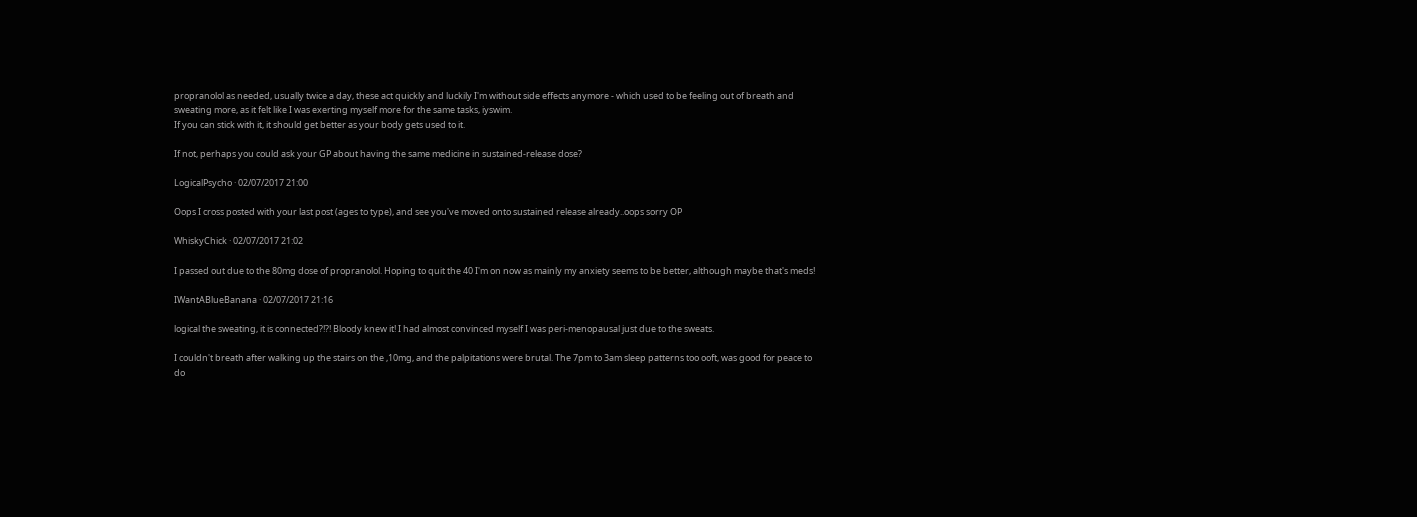propranolol as needed, usually twice a day, these act quickly and luckily I'm without side effects anymore - which used to be feeling out of breath and sweating more, as it felt like I was exerting myself more for the same tasks, iyswim.
If you can stick with it, it should get better as your body gets used to it.

If not, perhaps you could ask your GP about having the same medicine in sustained-release dose?

LogicalPsycho · 02/07/2017 21:00

Oops I cross posted with your last post (ages to type), and see you've moved onto sustained release already..oops sorry OP

WhiskyChick · 02/07/2017 21:02

I passed out due to the 80mg dose of propranolol. Hoping to quit the 40 I'm on now as mainly my anxiety seems to be better, although maybe that's meds!

IWantABlueBanana · 02/07/2017 21:16

logical the sweating, it is connected?!?! Bloody knew it! I had almost convinced myself I was peri-menopausal just due to the sweats.

I couldn't breath after walking up the stairs on the ,10mg, and the palpitations were brutal. The 7pm to 3am sleep patterns too ooft, was good for peace to do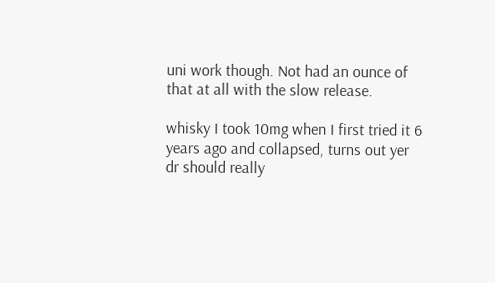uni work though. Not had an ounce of that at all with the slow release.

whisky I took 10mg when I first tried it 6 years ago and collapsed, turns out yer dr should really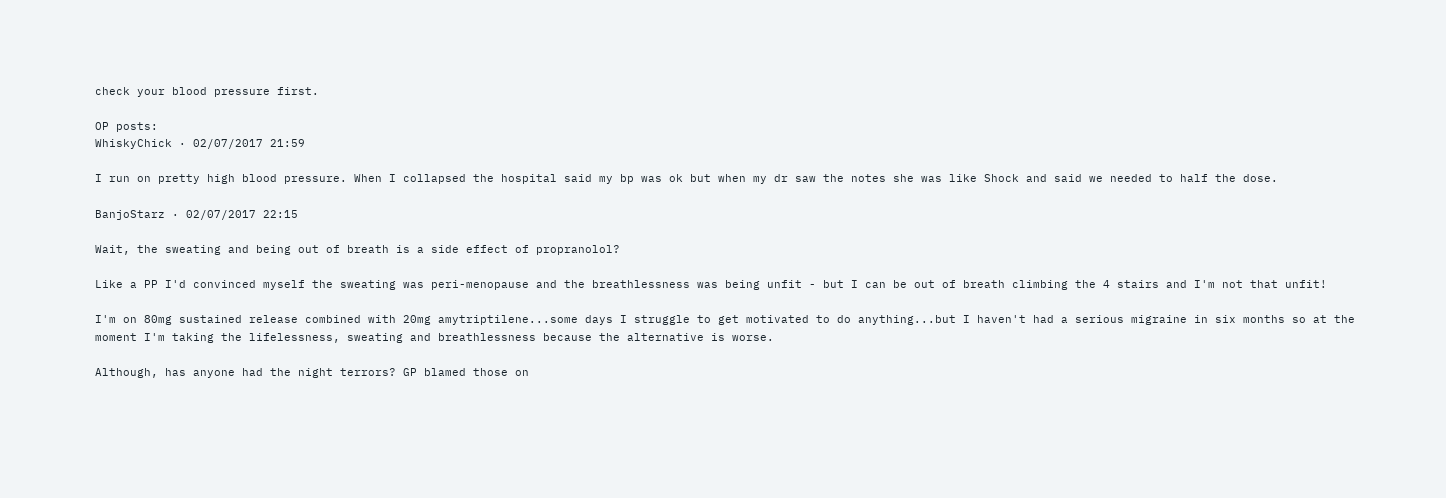check your blood pressure first.

OP posts:
WhiskyChick · 02/07/2017 21:59

I run on pretty high blood pressure. When I collapsed the hospital said my bp was ok but when my dr saw the notes she was like Shock and said we needed to half the dose.

BanjoStarz · 02/07/2017 22:15

Wait, the sweating and being out of breath is a side effect of propranolol?

Like a PP I'd convinced myself the sweating was peri-menopause and the breathlessness was being unfit - but I can be out of breath climbing the 4 stairs and I'm not that unfit!

I'm on 80mg sustained release combined with 20mg amytriptilene...some days I struggle to get motivated to do anything...but I haven't had a serious migraine in six months so at the moment I'm taking the lifelessness, sweating and breathlessness because the alternative is worse.

Although, has anyone had the night terrors? GP blamed those on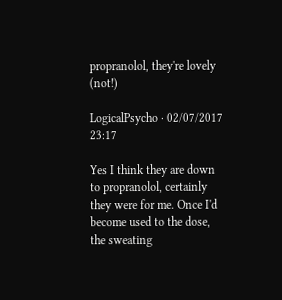propranolol, they're lovely (not!)

LogicalPsycho · 02/07/2017 23:17

Yes I think they are down to propranolol, certainly they were for me. Once I'd become used to the dose, the sweating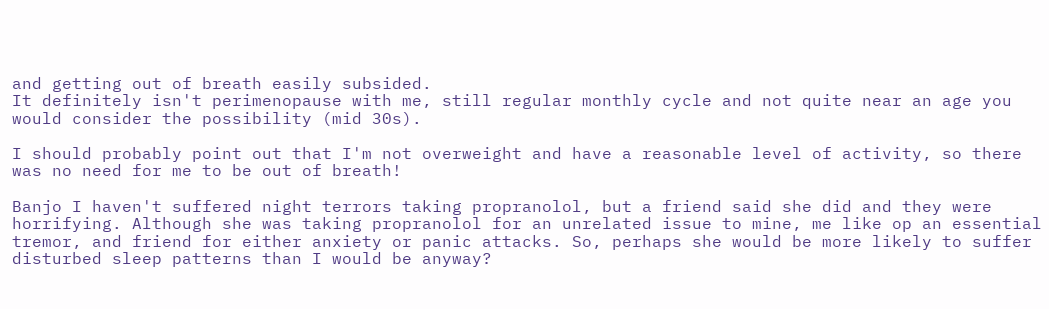and getting out of breath easily subsided.
It definitely isn't perimenopause with me, still regular monthly cycle and not quite near an age you would consider the possibility (mid 30s).

I should probably point out that I'm not overweight and have a reasonable level of activity, so there was no need for me to be out of breath!

Banjo I haven't suffered night terrors taking propranolol, but a friend said she did and they were horrifying. Although she was taking propranolol for an unrelated issue to mine, me like op an essential tremor, and friend for either anxiety or panic attacks. So, perhaps she would be more likely to suffer disturbed sleep patterns than I would be anyway?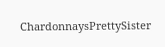ChardonnaysPrettySister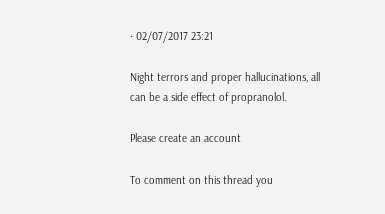· 02/07/2017 23:21

Night terrors and proper hallucinations, all can be a side effect of propranolol.

Please create an account

To comment on this thread you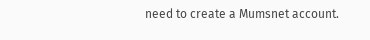need to create a Mumsnet account.